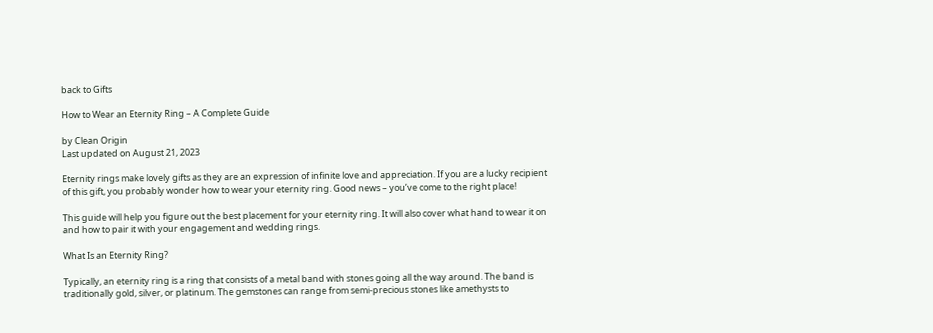back to Gifts

How to Wear an Eternity Ring – A Complete Guide

by Clean Origin
Last updated on August 21, 2023

Eternity rings make lovely gifts as they are an expression of infinite love and appreciation. If you are a lucky recipient of this gift, you probably wonder how to wear your eternity ring. Good news – you’ve come to the right place!

This guide will help you figure out the best placement for your eternity ring. It will also cover what hand to wear it on and how to pair it with your engagement and wedding rings.

What Is an Eternity Ring?

Typically, an eternity ring is a ring that consists of a metal band with stones going all the way around. The band is traditionally gold, silver, or platinum. The gemstones can range from semi-precious stones like amethysts to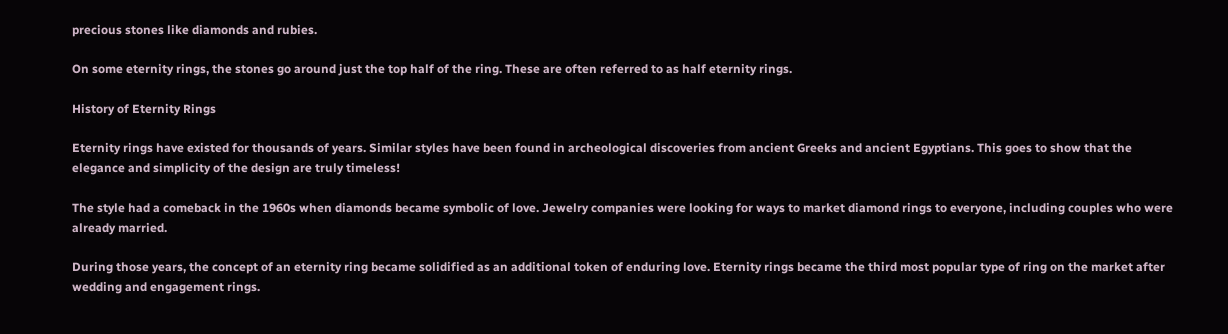precious stones like diamonds and rubies.

On some eternity rings, the stones go around just the top half of the ring. These are often referred to as half eternity rings.

History of Eternity Rings

Eternity rings have existed for thousands of years. Similar styles have been found in archeological discoveries from ancient Greeks and ancient Egyptians. This goes to show that the elegance and simplicity of the design are truly timeless!

The style had a comeback in the 1960s when diamonds became symbolic of love. Jewelry companies were looking for ways to market diamond rings to everyone, including couples who were already married.

During those years, the concept of an eternity ring became solidified as an additional token of enduring love. Eternity rings became the third most popular type of ring on the market after wedding and engagement rings.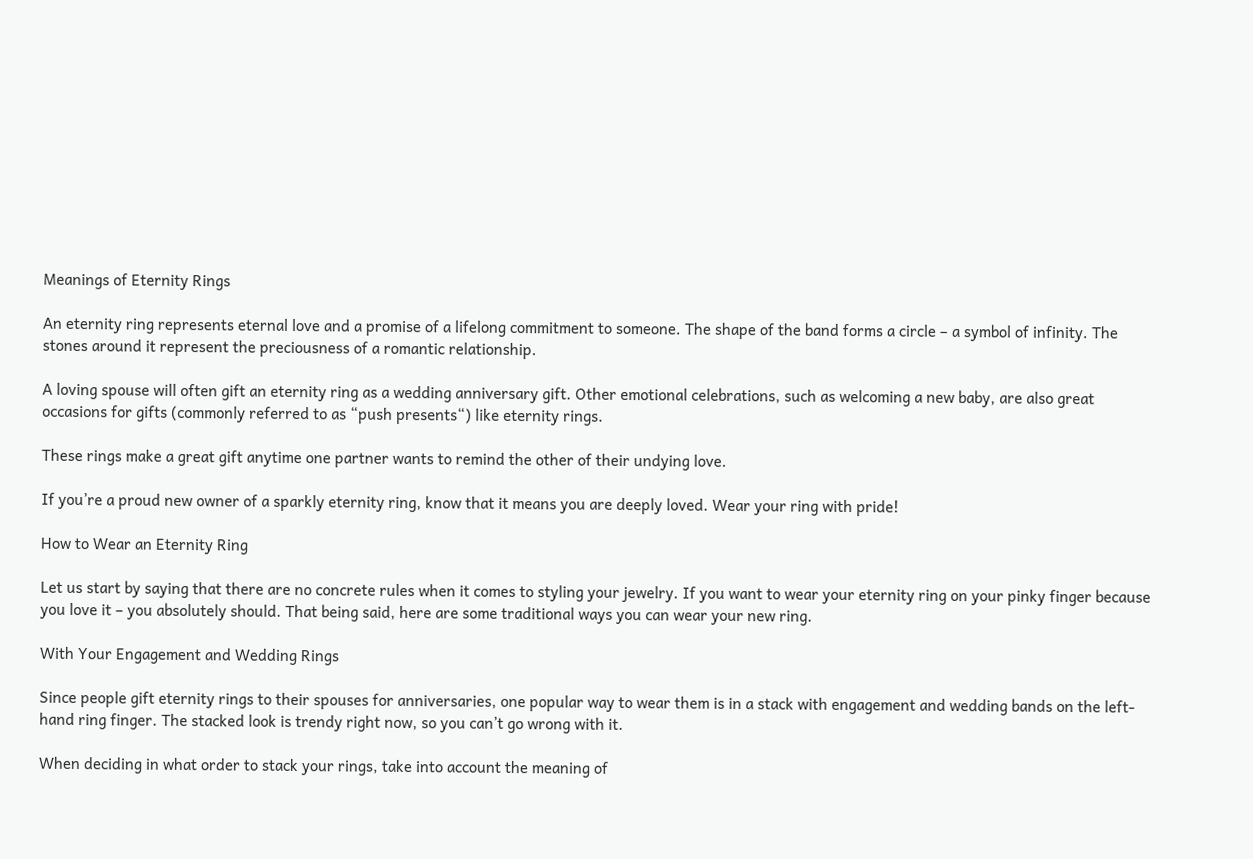Meanings of Eternity Rings

An eternity ring represents eternal love and a promise of a lifelong commitment to someone. The shape of the band forms a circle – a symbol of infinity. The stones around it represent the preciousness of a romantic relationship.

A loving spouse will often gift an eternity ring as a wedding anniversary gift. Other emotional celebrations, such as welcoming a new baby, are also great occasions for gifts (commonly referred to as “push presents“) like eternity rings.

These rings make a great gift anytime one partner wants to remind the other of their undying love.

If you’re a proud new owner of a sparkly eternity ring, know that it means you are deeply loved. Wear your ring with pride!

How to Wear an Eternity Ring

Let us start by saying that there are no concrete rules when it comes to styling your jewelry. If you want to wear your eternity ring on your pinky finger because you love it – you absolutely should. That being said, here are some traditional ways you can wear your new ring.

With Your Engagement and Wedding Rings

Since people gift eternity rings to their spouses for anniversaries, one popular way to wear them is in a stack with engagement and wedding bands on the left-hand ring finger. The stacked look is trendy right now, so you can’t go wrong with it.

When deciding in what order to stack your rings, take into account the meaning of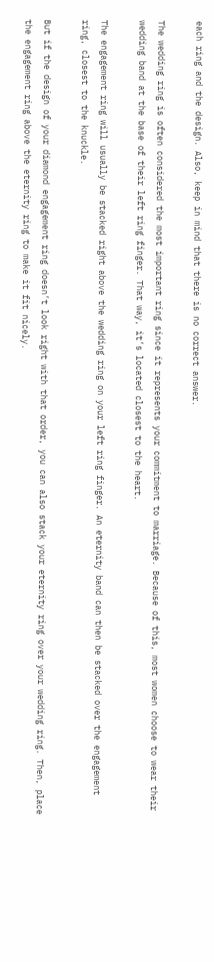each ring and the design. Also, keep in mind that there is no correct answer.

The wedding ring is often considered the most important ring since it represents your commitment to marriage. Because of this, most women choose to wear their wedding band at the base of their left ring finger. That way, it’s located closest to the heart.

The engagement ring will usually be stacked right above the wedding ring on your left ring finger. An eternity band can then be stacked over the engagement ring, closest to the knuckle.

But if the design of your diamond engagement ring doesn’t look right with that order, you can also stack your eternity ring over your wedding ring. Then, place the engagement ring above the eternity ring to make it fit nicely.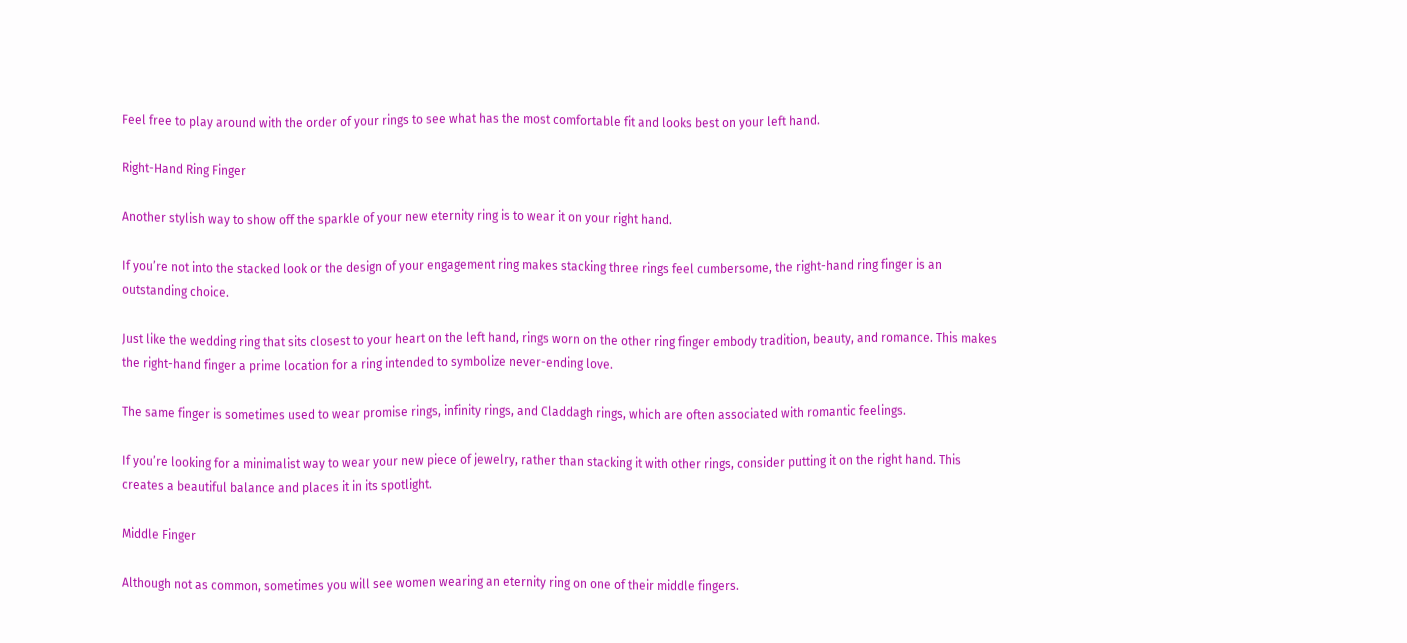Feel free to play around with the order of your rings to see what has the most comfortable fit and looks best on your left hand.

Right-Hand Ring Finger

Another stylish way to show off the sparkle of your new eternity ring is to wear it on your right hand.

If you’re not into the stacked look or the design of your engagement ring makes stacking three rings feel cumbersome, the right-hand ring finger is an outstanding choice.

Just like the wedding ring that sits closest to your heart on the left hand, rings worn on the other ring finger embody tradition, beauty, and romance. This makes the right-hand finger a prime location for a ring intended to symbolize never-ending love.

The same finger is sometimes used to wear promise rings, infinity rings, and Claddagh rings, which are often associated with romantic feelings.

If you’re looking for a minimalist way to wear your new piece of jewelry, rather than stacking it with other rings, consider putting it on the right hand. This creates a beautiful balance and places it in its spotlight.

Middle Finger

Although not as common, sometimes you will see women wearing an eternity ring on one of their middle fingers.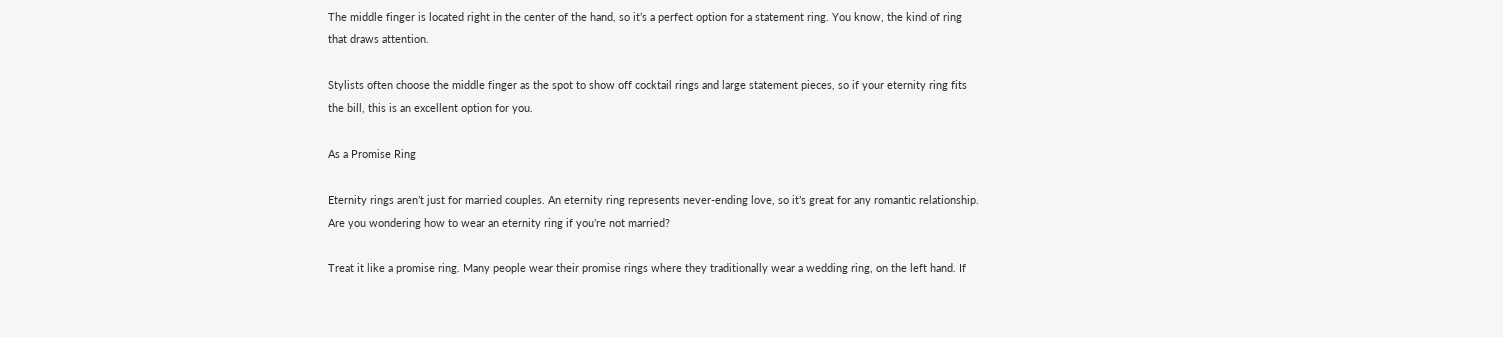The middle finger is located right in the center of the hand, so it’s a perfect option for a statement ring. You know, the kind of ring that draws attention.

Stylists often choose the middle finger as the spot to show off cocktail rings and large statement pieces, so if your eternity ring fits the bill, this is an excellent option for you.

As a Promise Ring

Eternity rings aren’t just for married couples. An eternity ring represents never-ending love, so it’s great for any romantic relationship. Are you wondering how to wear an eternity ring if you’re not married?

Treat it like a promise ring. Many people wear their promise rings where they traditionally wear a wedding ring, on the left hand. If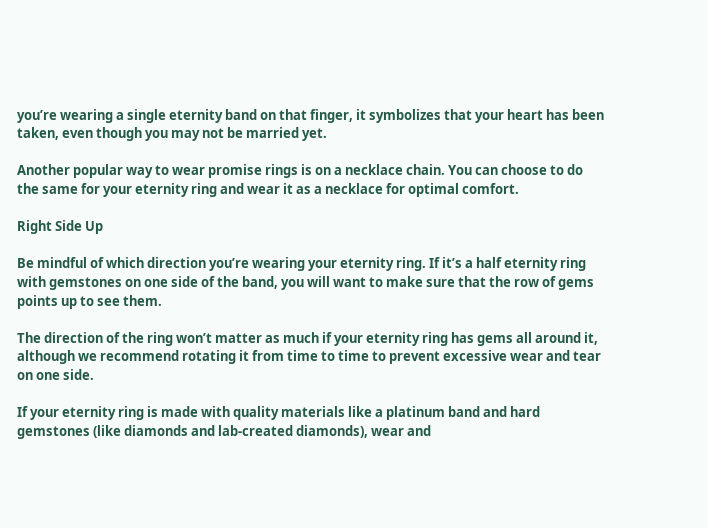you’re wearing a single eternity band on that finger, it symbolizes that your heart has been taken, even though you may not be married yet.

Another popular way to wear promise rings is on a necklace chain. You can choose to do the same for your eternity ring and wear it as a necklace for optimal comfort.

Right Side Up

Be mindful of which direction you’re wearing your eternity ring. If it’s a half eternity ring with gemstones on one side of the band, you will want to make sure that the row of gems points up to see them.

The direction of the ring won’t matter as much if your eternity ring has gems all around it, although we recommend rotating it from time to time to prevent excessive wear and tear on one side.

If your eternity ring is made with quality materials like a platinum band and hard gemstones (like diamonds and lab-created diamonds), wear and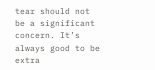tear should not be a significant concern. It’s always good to be extra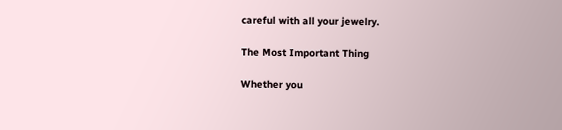careful with all your jewelry.

The Most Important Thing

Whether you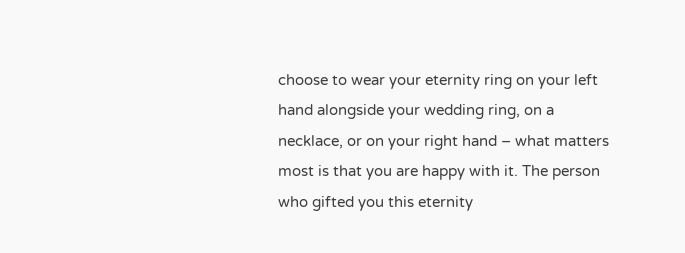choose to wear your eternity ring on your left hand alongside your wedding ring, on a necklace, or on your right hand – what matters most is that you are happy with it. The person who gifted you this eternity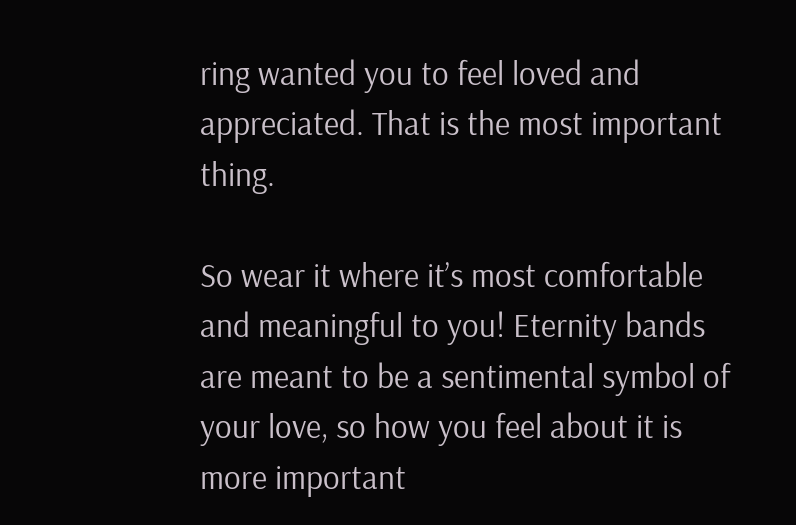ring wanted you to feel loved and appreciated. That is the most important thing.

So wear it where it’s most comfortable and meaningful to you! Eternity bands are meant to be a sentimental symbol of your love, so how you feel about it is more important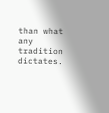than what any tradition dictates.